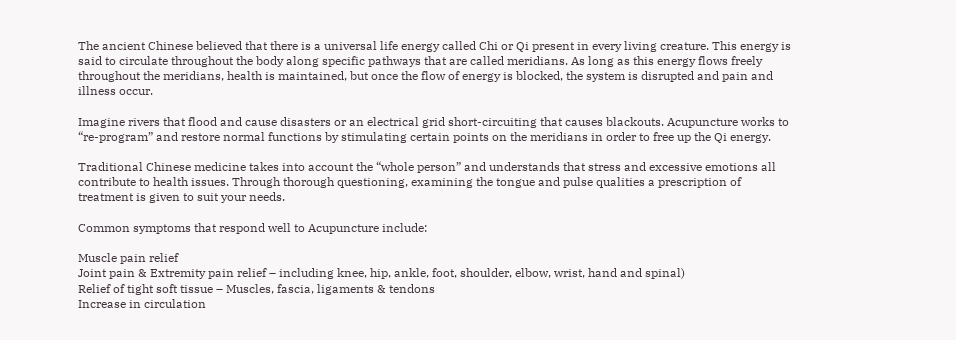The ancient Chinese believed that there is a universal life energy called Chi or Qi present in every living creature. This energy is said to circulate throughout the body along specific pathways that are called meridians. As long as this energy flows freely throughout the meridians, health is maintained, but once the flow of energy is blocked, the system is disrupted and pain and illness occur.

Imagine rivers that flood and cause disasters or an electrical grid short-circuiting that causes blackouts. Acupuncture works to “re-program” and restore normal functions by stimulating certain points on the meridians in order to free up the Qi energy.

Traditional Chinese medicine takes into account the “whole person” and understands that stress and excessive emotions all contribute to health issues. Through thorough questioning, examining the tongue and pulse qualities a prescription of treatment is given to suit your needs.

Common symptoms that respond well to Acupuncture include:

Muscle pain relief
Joint pain & Extremity pain relief – including knee, hip, ankle, foot, shoulder, elbow, wrist, hand and spinal)
Relief of tight soft tissue – Muscles, fascia, ligaments & tendons
Increase in circulation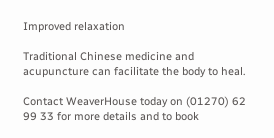Improved relaxation

Traditional Chinese medicine and acupuncture can facilitate the body to heal.

Contact WeaverHouse today on (01270) 62 99 33 for more details and to book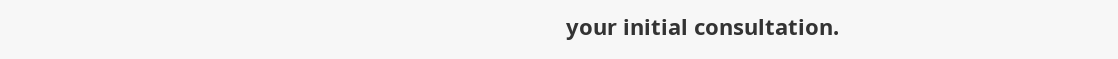your initial consultation.